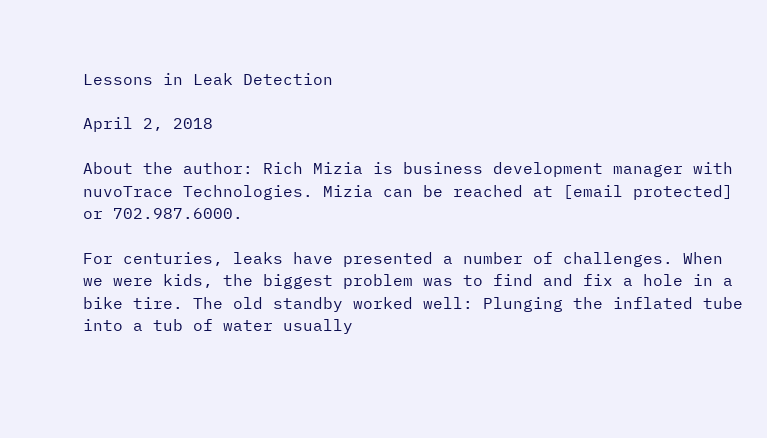Lessons in Leak Detection

April 2, 2018

About the author: Rich Mizia is business development manager with nuvoTrace Technologies. Mizia can be reached at [email protected] or 702.987.6000.

For centuries, leaks have presented a number of challenges. When we were kids, the biggest problem was to find and fix a hole in a bike tire. The old standby worked well: Plunging the inflated tube into a tub of water usually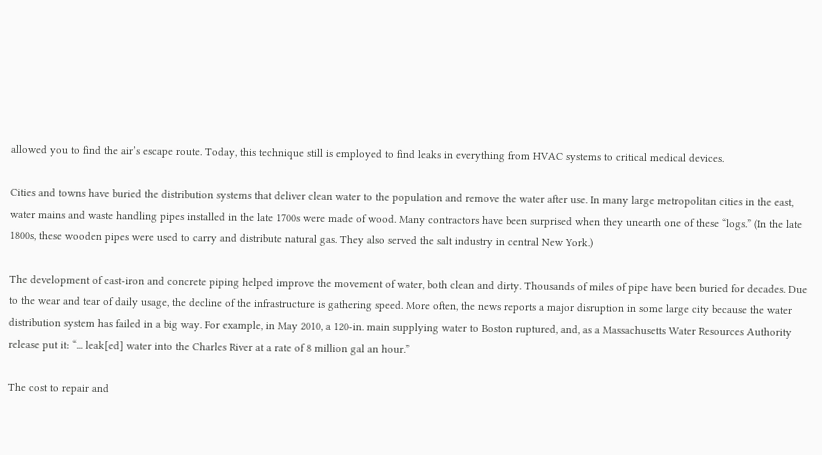allowed you to find the air’s escape route. Today, this technique still is employed to find leaks in everything from HVAC systems to critical medical devices.

Cities and towns have buried the distribution systems that deliver clean water to the population and remove the water after use. In many large metropolitan cities in the east, water mains and waste handling pipes installed in the late 1700s were made of wood. Many contractors have been surprised when they unearth one of these “logs.” (In the late 1800s, these wooden pipes were used to carry and distribute natural gas. They also served the salt industry in central New York.)

The development of cast-iron and concrete piping helped improve the movement of water, both clean and dirty. Thousands of miles of pipe have been buried for decades. Due to the wear and tear of daily usage, the decline of the infrastructure is gathering speed. More often, the news reports a major disruption in some large city because the water distribution system has failed in a big way. For example, in May 2010, a 120-in. main supplying water to Boston ruptured, and, as a Massachusetts Water Resources Authority release put it: “... leak[ed] water into the Charles River at a rate of 8 million gal an hour.”

The cost to repair and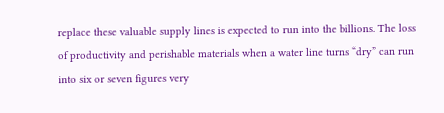replace these valuable supply lines is expected to run into the billions. The loss of productivity and perishable materials when a water line turns “dry” can run into six or seven figures very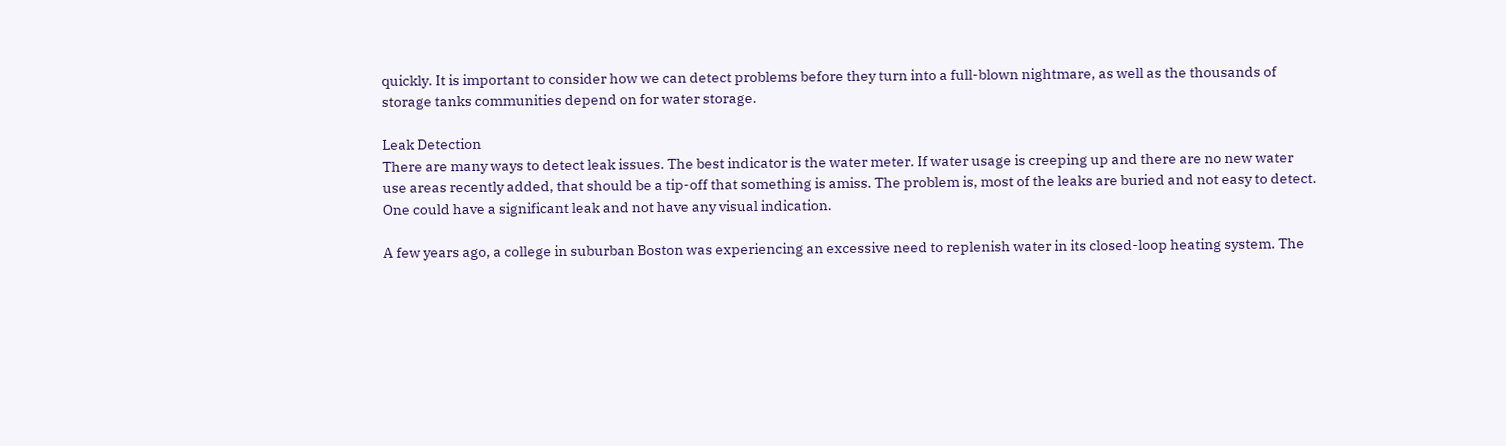quickly. It is important to consider how we can detect problems before they turn into a full-blown nightmare, as well as the thousands of storage tanks communities depend on for water storage.

Leak Detection
There are many ways to detect leak issues. The best indicator is the water meter. If water usage is creeping up and there are no new water use areas recently added, that should be a tip-off that something is amiss. The problem is, most of the leaks are buried and not easy to detect. One could have a significant leak and not have any visual indication.

A few years ago, a college in suburban Boston was experiencing an excessive need to replenish water in its closed-loop heating system. The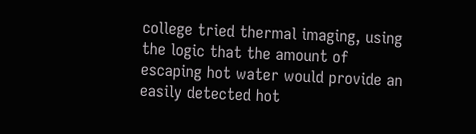college tried thermal imaging, using the logic that the amount of escaping hot water would provide an easily detected hot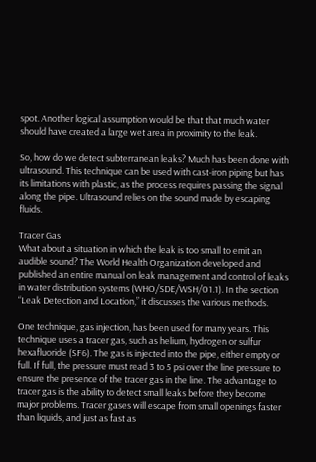spot. Another logical assumption would be that that much water should have created a large wet area in proximity to the leak.

So, how do we detect subterranean leaks? Much has been done with ultrasound. This technique can be used with cast-iron piping but has its limitations with plastic, as the process requires passing the signal along the pipe. Ultrasound relies on the sound made by escaping fluids.

Tracer Gas
What about a situation in which the leak is too small to emit an audible sound? The World Health Organization developed and published an entire manual on leak management and control of leaks in water distribution systems (WHO/SDE/WSH/01.1). In the section “Leak Detection and Location,” it discusses the various methods.

One technique, gas injection, has been used for many years. This technique uses a tracer gas, such as helium, hydrogen or sulfur hexafluoride (SF6). The gas is injected into the pipe, either empty or full. If full, the pressure must read 3 to 5 psi over the line pressure to ensure the presence of the tracer gas in the line. The advantage to tracer gas is the ability to detect small leaks before they become major problems. Tracer gases will escape from small openings faster than liquids, and just as fast as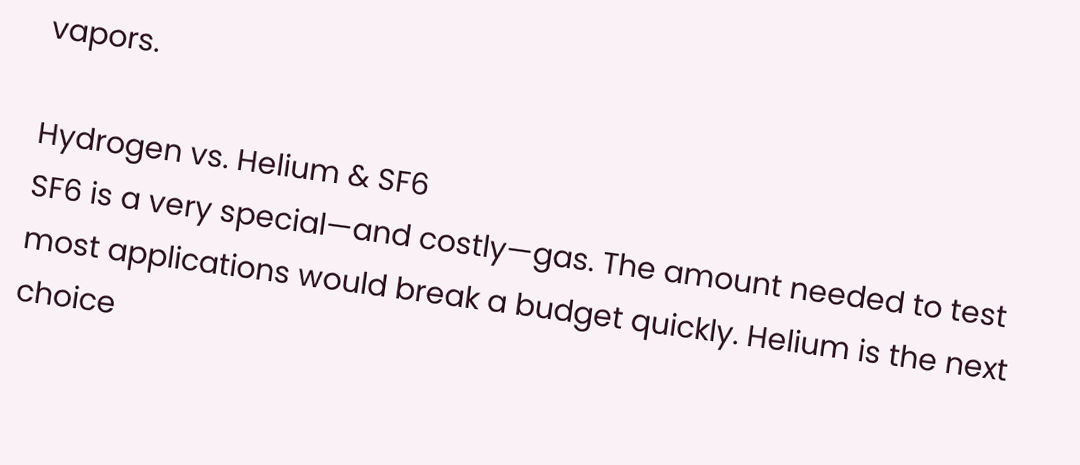vapors.

Hydrogen vs. Helium & SF6
SF6 is a very special—and costly—gas. The amount needed to test most applications would break a budget quickly. Helium is the next choice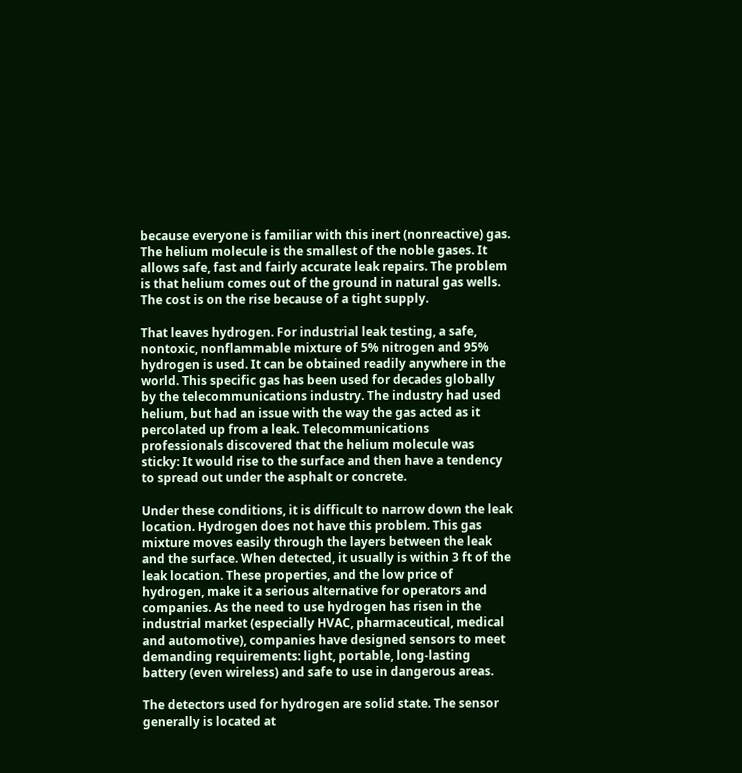because everyone is familiar with this inert (nonreactive) gas. The helium molecule is the smallest of the noble gases. It allows safe, fast and fairly accurate leak repairs. The problem is that helium comes out of the ground in natural gas wells. The cost is on the rise because of a tight supply.

That leaves hydrogen. For industrial leak testing, a safe, nontoxic, nonflammable mixture of 5% nitrogen and 95% hydrogen is used. It can be obtained readily anywhere in the world. This specific gas has been used for decades globally by the telecommunications industry. The industry had used helium, but had an issue with the way the gas acted as it percolated up from a leak. Telecommunications professionals discovered that the helium molecule was sticky: It would rise to the surface and then have a tendency to spread out under the asphalt or concrete.

Under these conditions, it is difficult to narrow down the leak location. Hydrogen does not have this problem. This gas mixture moves easily through the layers between the leak and the surface. When detected, it usually is within 3 ft of the leak location. These properties, and the low price of hydrogen, make it a serious alternative for operators and companies. As the need to use hydrogen has risen in the industrial market (especially HVAC, pharmaceutical, medical and automotive), companies have designed sensors to meet demanding requirements: light, portable, long-lasting battery (even wireless) and safe to use in dangerous areas.

The detectors used for hydrogen are solid state. The sensor generally is located at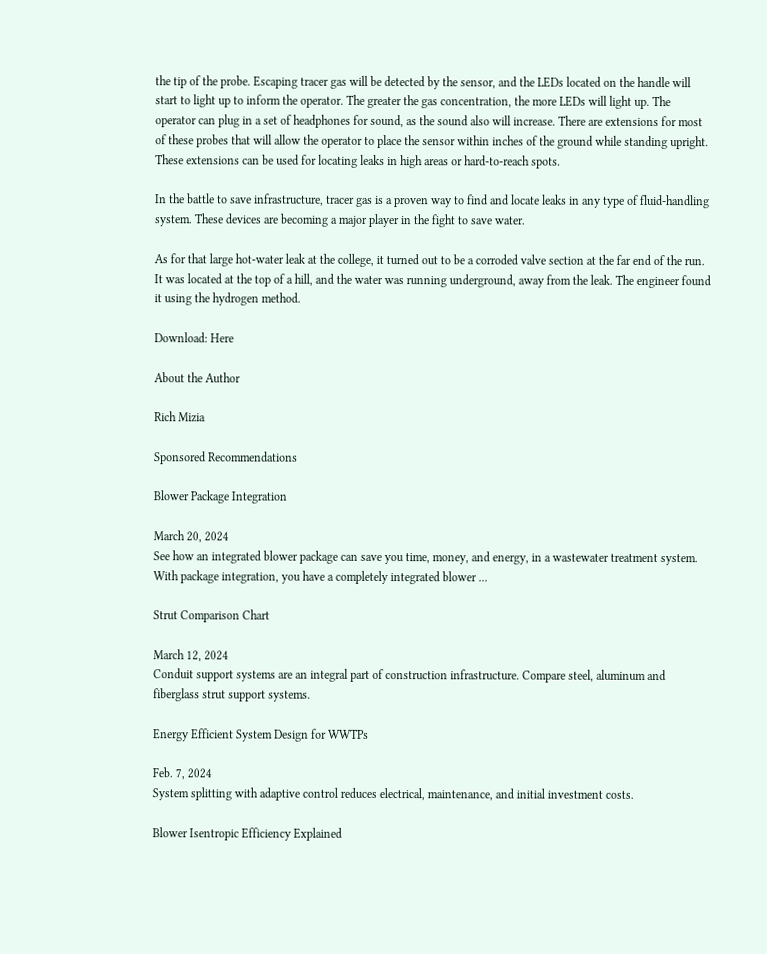the tip of the probe. Escaping tracer gas will be detected by the sensor, and the LEDs located on the handle will start to light up to inform the operator. The greater the gas concentration, the more LEDs will light up. The operator can plug in a set of headphones for sound, as the sound also will increase. There are extensions for most of these probes that will allow the operator to place the sensor within inches of the ground while standing upright. These extensions can be used for locating leaks in high areas or hard-to-reach spots.

In the battle to save infrastructure, tracer gas is a proven way to find and locate leaks in any type of fluid-handling system. These devices are becoming a major player in the fight to save water.

As for that large hot-water leak at the college, it turned out to be a corroded valve section at the far end of the run. It was located at the top of a hill, and the water was running underground, away from the leak. The engineer found it using the hydrogen method.

Download: Here

About the Author

Rich Mizia

Sponsored Recommendations

Blower Package Integration

March 20, 2024
See how an integrated blower package can save you time, money, and energy, in a wastewater treatment system. With package integration, you have a completely integrated blower ...

Strut Comparison Chart

March 12, 2024
Conduit support systems are an integral part of construction infrastructure. Compare steel, aluminum and fiberglass strut support systems.

Energy Efficient System Design for WWTPs

Feb. 7, 2024
System splitting with adaptive control reduces electrical, maintenance, and initial investment costs.

Blower Isentropic Efficiency Explained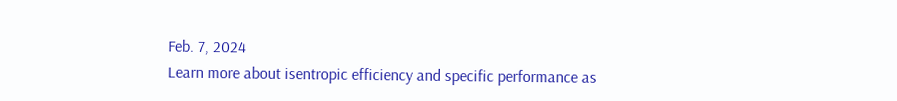Feb. 7, 2024
Learn more about isentropic efficiency and specific performance as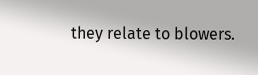they relate to blowers.